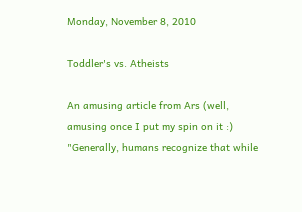Monday, November 8, 2010

Toddler's vs. Atheists

An amusing article from Ars (well, amusing once I put my spin on it :)
"Generally, humans recognize that while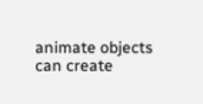animate objects can create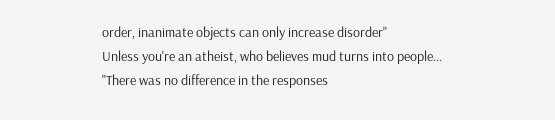order, inanimate objects can only increase disorder"
Unless you're an atheist, who believes mud turns into people...
"There was no difference in the responses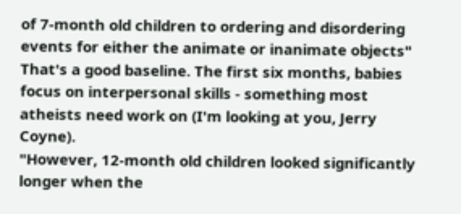of 7-month old children to ordering and disordering events for either the animate or inanimate objects"
That's a good baseline. The first six months, babies focus on interpersonal skills - something most atheists need work on (I'm looking at you, Jerry Coyne).
"However, 12-month old children looked significantly longer when the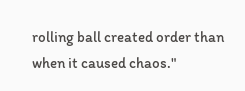rolling ball created order than when it caused chaos."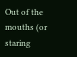Out of the mouths (or staring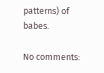patterns) of babes.

No comments: